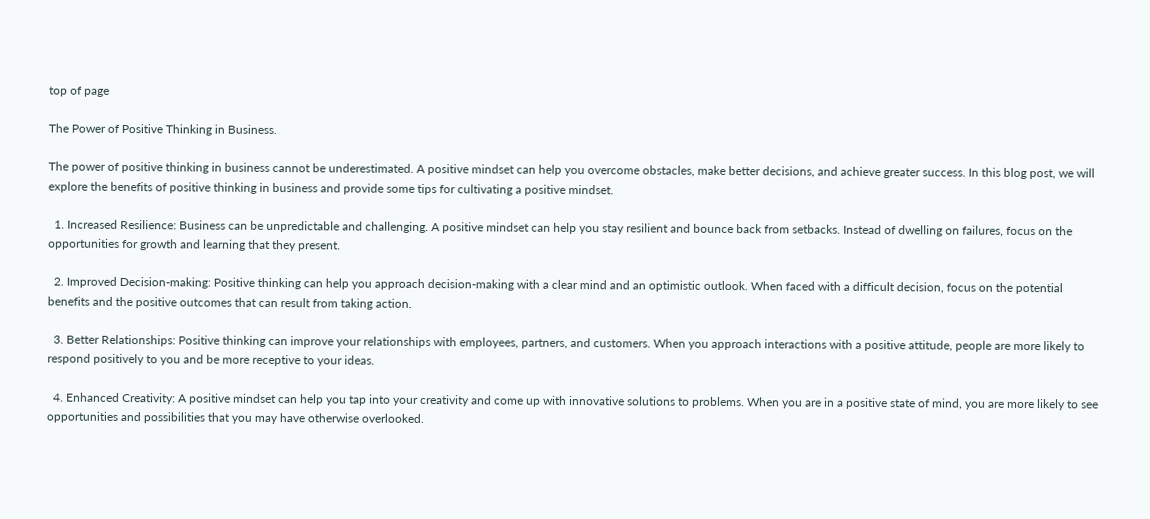top of page

The Power of Positive Thinking in Business.

The power of positive thinking in business cannot be underestimated. A positive mindset can help you overcome obstacles, make better decisions, and achieve greater success. In this blog post, we will explore the benefits of positive thinking in business and provide some tips for cultivating a positive mindset.

  1. Increased Resilience: Business can be unpredictable and challenging. A positive mindset can help you stay resilient and bounce back from setbacks. Instead of dwelling on failures, focus on the opportunities for growth and learning that they present.

  2. Improved Decision-making: Positive thinking can help you approach decision-making with a clear mind and an optimistic outlook. When faced with a difficult decision, focus on the potential benefits and the positive outcomes that can result from taking action.

  3. Better Relationships: Positive thinking can improve your relationships with employees, partners, and customers. When you approach interactions with a positive attitude, people are more likely to respond positively to you and be more receptive to your ideas.

  4. Enhanced Creativity: A positive mindset can help you tap into your creativity and come up with innovative solutions to problems. When you are in a positive state of mind, you are more likely to see opportunities and possibilities that you may have otherwise overlooked.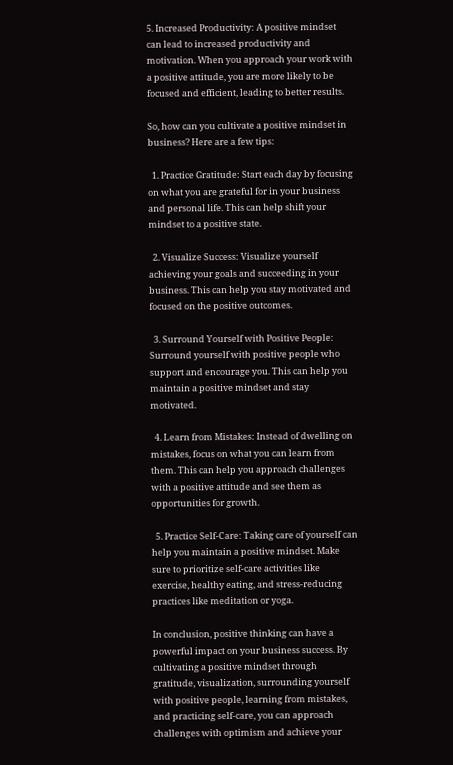5. Increased Productivity: A positive mindset can lead to increased productivity and motivation. When you approach your work with a positive attitude, you are more likely to be focused and efficient, leading to better results.

So, how can you cultivate a positive mindset in business? Here are a few tips:

  1. Practice Gratitude: Start each day by focusing on what you are grateful for in your business and personal life. This can help shift your mindset to a positive state.

  2. Visualize Success: Visualize yourself achieving your goals and succeeding in your business. This can help you stay motivated and focused on the positive outcomes.

  3. Surround Yourself with Positive People: Surround yourself with positive people who support and encourage you. This can help you maintain a positive mindset and stay motivated.

  4. Learn from Mistakes: Instead of dwelling on mistakes, focus on what you can learn from them. This can help you approach challenges with a positive attitude and see them as opportunities for growth.

  5. Practice Self-Care: Taking care of yourself can help you maintain a positive mindset. Make sure to prioritize self-care activities like exercise, healthy eating, and stress-reducing practices like meditation or yoga.

In conclusion, positive thinking can have a powerful impact on your business success. By cultivating a positive mindset through gratitude, visualization, surrounding yourself with positive people, learning from mistakes, and practicing self-care, you can approach challenges with optimism and achieve your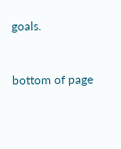goals.


bottom of page